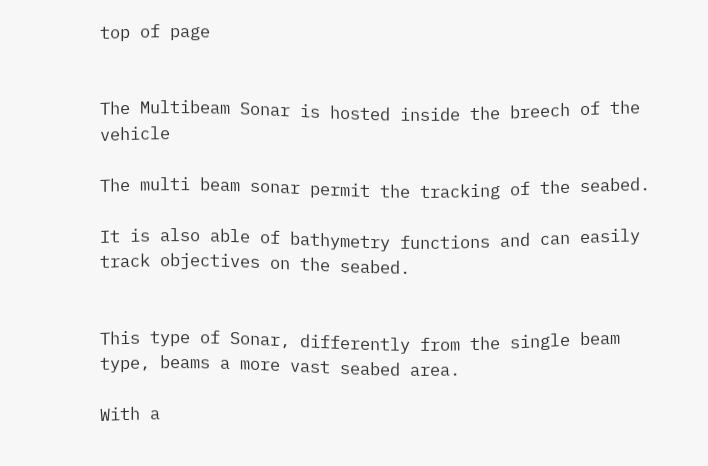top of page


The Multibeam Sonar is hosted inside the breech of the vehicle

The multi beam sonar permit the tracking of the seabed.

It is also able of bathymetry functions and can easily track objectives on the seabed.


This type of Sonar, differently from the single beam type, beams a more vast seabed area.

With a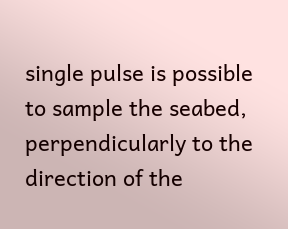single pulse is possible to sample the seabed, perpendicularly to the direction of the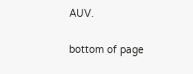AUV.

bottom of page